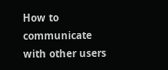How to communicate with other users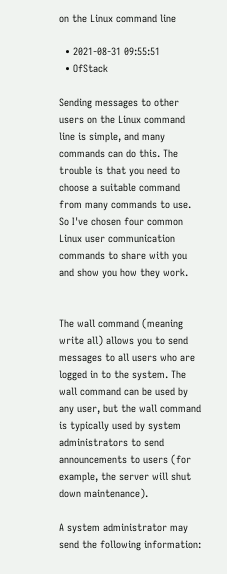on the Linux command line

  • 2021-08-31 09:55:51
  • OfStack

Sending messages to other users on the Linux command line is simple, and many commands can do this. The trouble is that you need to choose a suitable command from many commands to use. So I've chosen four common Linux user communication commands to share with you and show you how they work.


The wall command (meaning write all) allows you to send messages to all users who are logged in to the system. The wall command can be used by any user, but the wall command is typically used by system administrators to send announcements to users (for example, the server will shut down maintenance).

A system administrator may send the following information: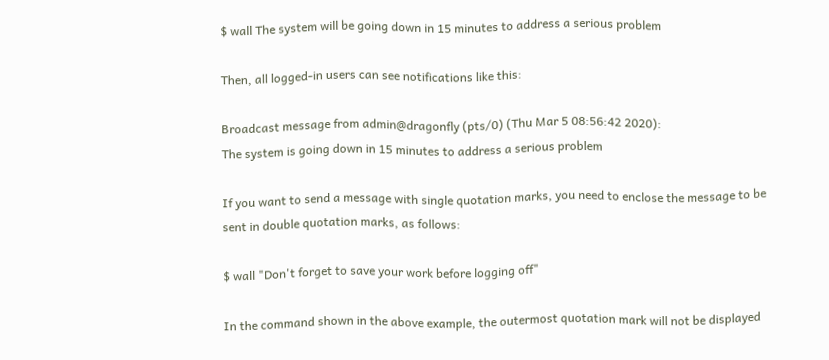$ wall The system will be going down in 15 minutes to address a serious problem

Then, all logged-in users can see notifications like this:

Broadcast message from admin@dragonfly (pts/0) (Thu Mar 5 08:56:42 2020):
The system is going down in 15 minutes to address a serious problem

If you want to send a message with single quotation marks, you need to enclose the message to be sent in double quotation marks, as follows:

$ wall "Don't forget to save your work before logging off"

In the command shown in the above example, the outermost quotation mark will not be displayed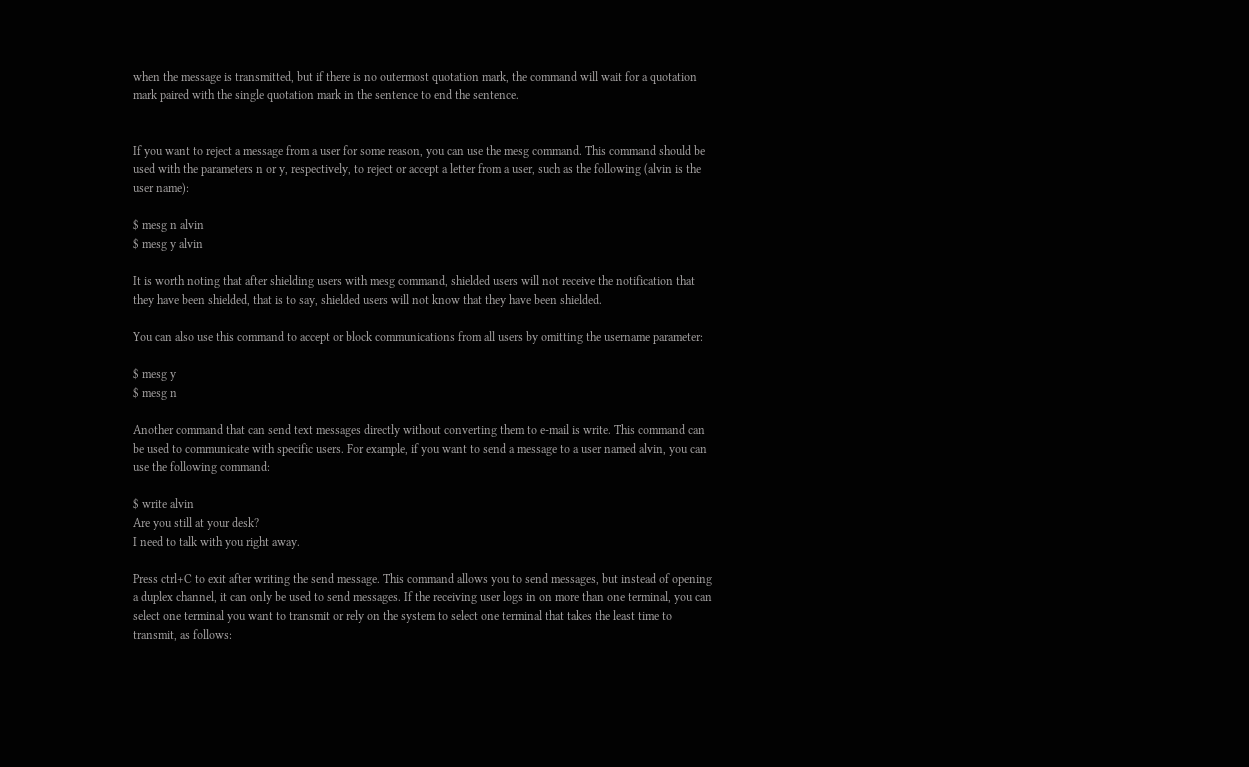when the message is transmitted, but if there is no outermost quotation mark, the command will wait for a quotation mark paired with the single quotation mark in the sentence to end the sentence.


If you want to reject a message from a user for some reason, you can use the mesg command. This command should be used with the parameters n or y, respectively, to reject or accept a letter from a user, such as the following (alvin is the user name):

$ mesg n alvin
$ mesg y alvin

It is worth noting that after shielding users with mesg command, shielded users will not receive the notification that they have been shielded, that is to say, shielded users will not know that they have been shielded.

You can also use this command to accept or block communications from all users by omitting the username parameter:

$ mesg y
$ mesg n

Another command that can send text messages directly without converting them to e-mail is write. This command can be used to communicate with specific users. For example, if you want to send a message to a user named alvin, you can use the following command:

$ write alvin
Are you still at your desk?
I need to talk with you right away.

Press ctrl+C to exit after writing the send message. This command allows you to send messages, but instead of opening a duplex channel, it can only be used to send messages. If the receiving user logs in on more than one terminal, you can select one terminal you want to transmit or rely on the system to select one terminal that takes the least time to transmit, as follows: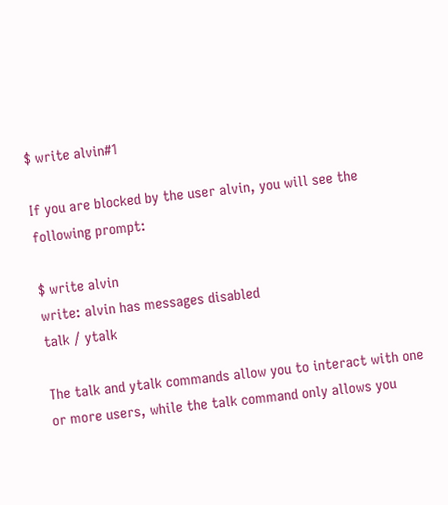$ write alvin#1

If you are blocked by the user alvin, you will see the following prompt:

$ write alvin
write: alvin has messages disabled
talk / ytalk

The talk and ytalk commands allow you to interact with one or more users, while the talk command only allows you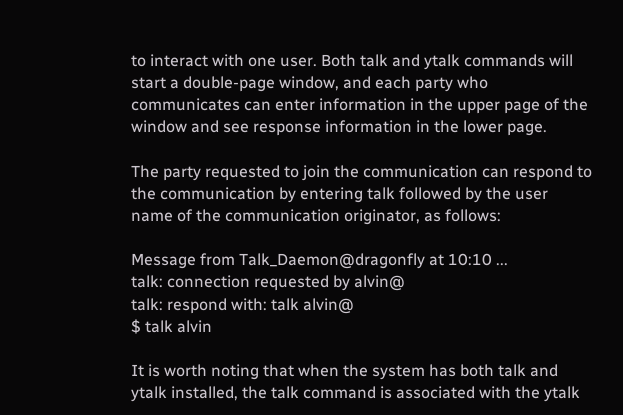to interact with one user. Both talk and ytalk commands will start a double-page window, and each party who communicates can enter information in the upper page of the window and see response information in the lower page.

The party requested to join the communication can respond to the communication by entering talk followed by the user name of the communication originator, as follows:

Message from Talk_Daemon@dragonfly at 10:10 ...
talk: connection requested by alvin@
talk: respond with: talk alvin@
$ talk alvin

It is worth noting that when the system has both talk and ytalk installed, the talk command is associated with the ytalk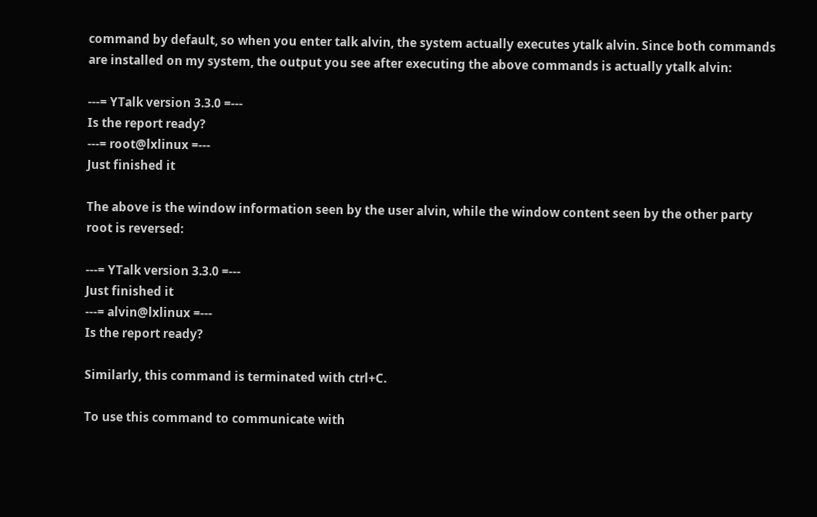command by default, so when you enter talk alvin, the system actually executes ytalk alvin. Since both commands are installed on my system, the output you see after executing the above commands is actually ytalk alvin:

---= YTalk version 3.3.0 =---
Is the report ready?
---= root@lxlinux =---
Just finished it

The above is the window information seen by the user alvin, while the window content seen by the other party root is reversed:

---= YTalk version 3.3.0 =---
Just finished it
---= alvin@lxlinux =---
Is the report ready?

Similarly, this command is terminated with ctrl+C.

To use this command to communicate with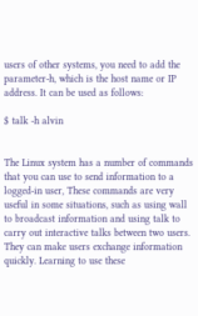users of other systems, you need to add the parameter-h, which is the host name or IP address. It can be used as follows:

$ talk -h alvin


The Linux system has a number of commands that you can use to send information to a logged-in user, These commands are very useful in some situations, such as using wall to broadcast information and using talk to carry out interactive talks between two users. They can make users exchange information quickly. Learning to use these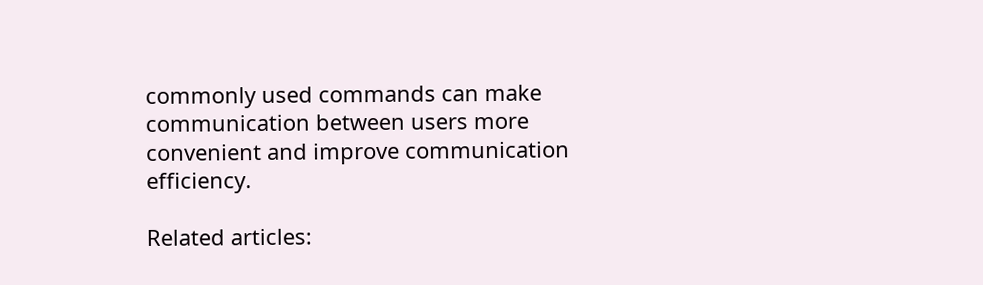commonly used commands can make communication between users more convenient and improve communication efficiency.

Related articles: